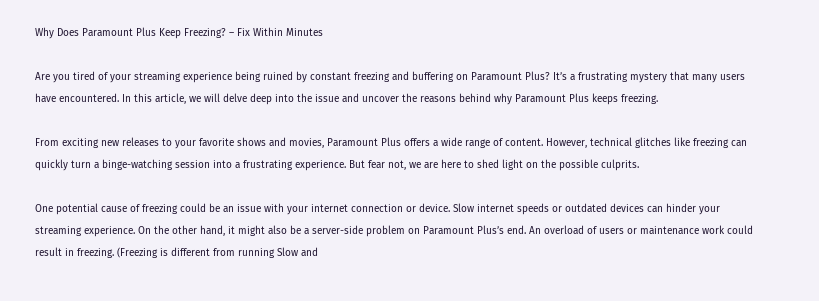Why Does Paramount Plus Keep Freezing? – Fix Within Minutes

Are you tired of your streaming experience being ruined by constant freezing and buffering on Paramount Plus? It’s a frustrating mystery that many users have encountered. In this article, we will delve deep into the issue and uncover the reasons behind why Paramount Plus keeps freezing.

From exciting new releases to your favorite shows and movies, Paramount Plus offers a wide range of content. However, technical glitches like freezing can quickly turn a binge-watching session into a frustrating experience. But fear not, we are here to shed light on the possible culprits.

One potential cause of freezing could be an issue with your internet connection or device. Slow internet speeds or outdated devices can hinder your streaming experience. On the other hand, it might also be a server-side problem on Paramount Plus’s end. An overload of users or maintenance work could result in freezing. (Freezing is different from running Slow and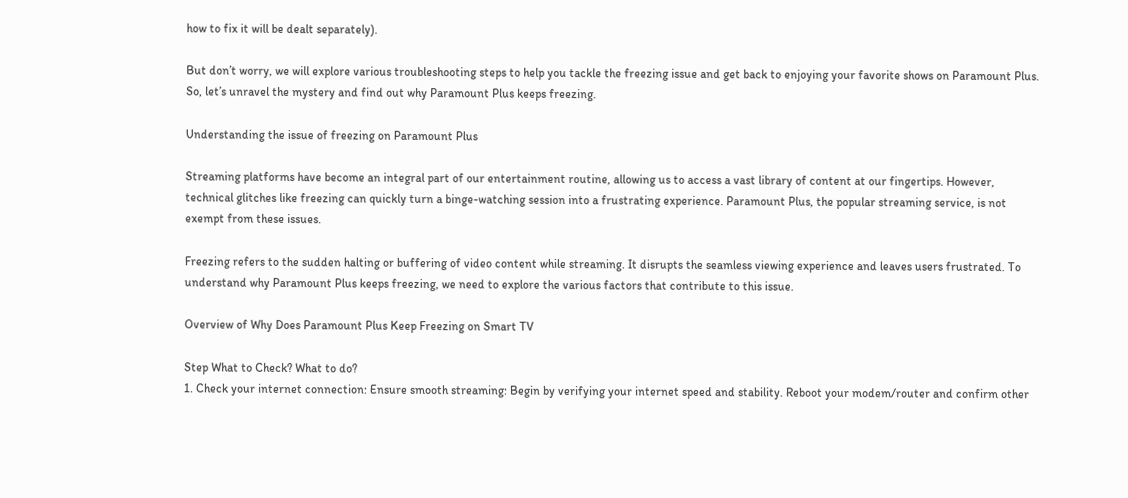how to fix it will be dealt separately).

But don’t worry, we will explore various troubleshooting steps to help you tackle the freezing issue and get back to enjoying your favorite shows on Paramount Plus. So, let’s unravel the mystery and find out why Paramount Plus keeps freezing.

Understanding the issue of freezing on Paramount Plus

Streaming platforms have become an integral part of our entertainment routine, allowing us to access a vast library of content at our fingertips. However, technical glitches like freezing can quickly turn a binge-watching session into a frustrating experience. Paramount Plus, the popular streaming service, is not exempt from these issues.

Freezing refers to the sudden halting or buffering of video content while streaming. It disrupts the seamless viewing experience and leaves users frustrated. To understand why Paramount Plus keeps freezing, we need to explore the various factors that contribute to this issue.

Overview of Why Does Paramount Plus Keep Freezing on Smart TV

Step What to Check? What to do?
1. Check your internet connection: Ensure smooth streaming: Begin by verifying your internet speed and stability. Reboot your modem/router and confirm other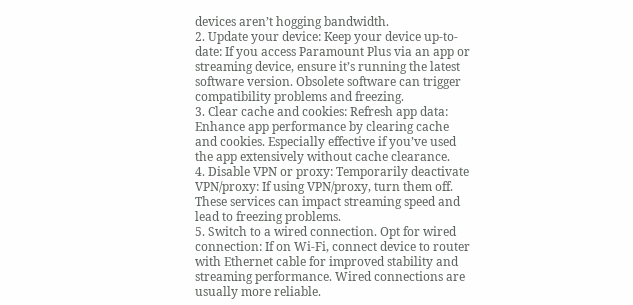devices aren’t hogging bandwidth.
2. Update your device: Keep your device up-to-date: If you access Paramount Plus via an app or streaming device, ensure it’s running the latest software version. Obsolete software can trigger compatibility problems and freezing.
3. Clear cache and cookies: Refresh app data: Enhance app performance by clearing cache and cookies. Especially effective if you’ve used the app extensively without cache clearance.
4. Disable VPN or proxy: Temporarily deactivate VPN/proxy: If using VPN/proxy, turn them off. These services can impact streaming speed and lead to freezing problems.
5. Switch to a wired connection. Opt for wired connection: If on Wi-Fi, connect device to router with Ethernet cable for improved stability and streaming performance. Wired connections are usually more reliable.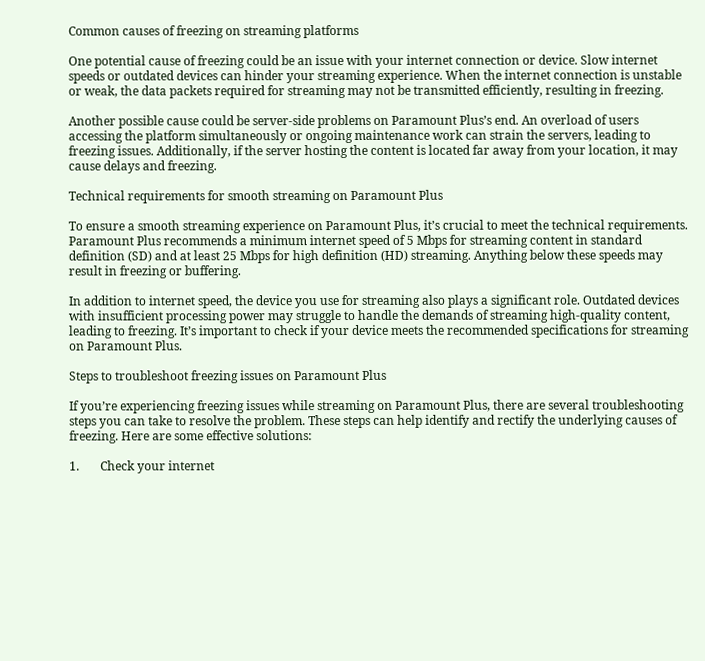Common causes of freezing on streaming platforms

One potential cause of freezing could be an issue with your internet connection or device. Slow internet speeds or outdated devices can hinder your streaming experience. When the internet connection is unstable or weak, the data packets required for streaming may not be transmitted efficiently, resulting in freezing.

Another possible cause could be server-side problems on Paramount Plus’s end. An overload of users accessing the platform simultaneously or ongoing maintenance work can strain the servers, leading to freezing issues. Additionally, if the server hosting the content is located far away from your location, it may cause delays and freezing.

Technical requirements for smooth streaming on Paramount Plus

To ensure a smooth streaming experience on Paramount Plus, it’s crucial to meet the technical requirements. Paramount Plus recommends a minimum internet speed of 5 Mbps for streaming content in standard definition (SD) and at least 25 Mbps for high definition (HD) streaming. Anything below these speeds may result in freezing or buffering.

In addition to internet speed, the device you use for streaming also plays a significant role. Outdated devices with insufficient processing power may struggle to handle the demands of streaming high-quality content, leading to freezing. It’s important to check if your device meets the recommended specifications for streaming on Paramount Plus.

Steps to troubleshoot freezing issues on Paramount Plus

If you’re experiencing freezing issues while streaming on Paramount Plus, there are several troubleshooting steps you can take to resolve the problem. These steps can help identify and rectify the underlying causes of freezing. Here are some effective solutions:

1.       Check your internet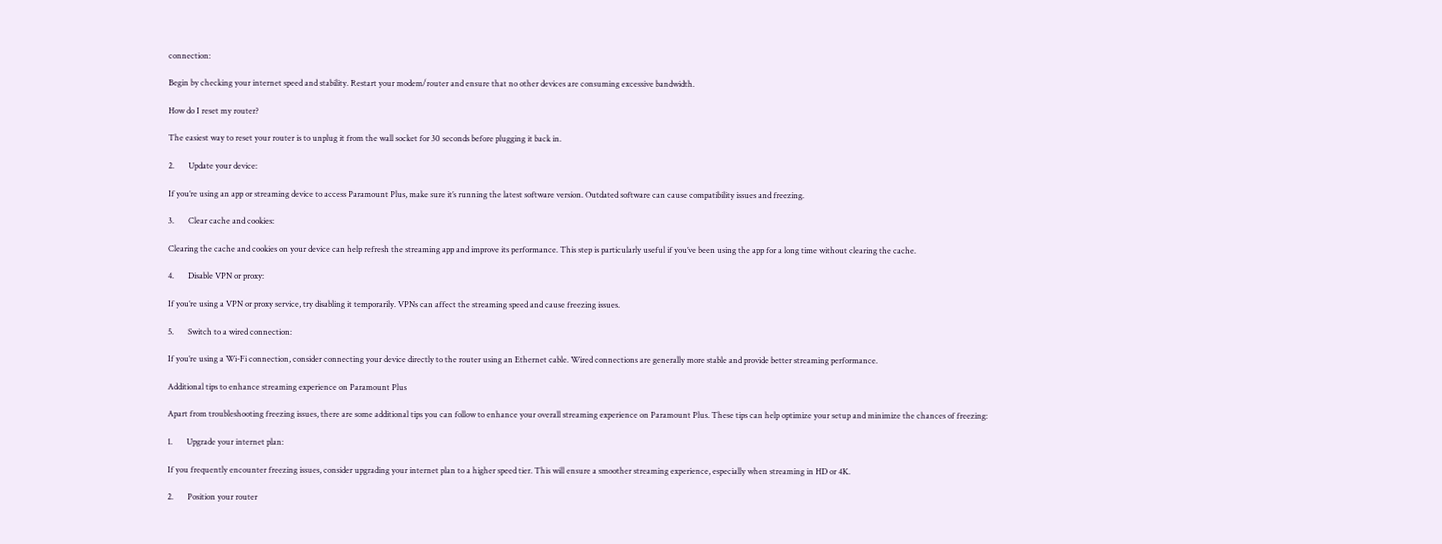connection:

Begin by checking your internet speed and stability. Restart your modem/router and ensure that no other devices are consuming excessive bandwidth.

How do I reset my router?

The easiest way to reset your router is to unplug it from the wall socket for 30 seconds before plugging it back in.

2.       Update your device:

If you’re using an app or streaming device to access Paramount Plus, make sure it’s running the latest software version. Outdated software can cause compatibility issues and freezing.

3.       Clear cache and cookies:

Clearing the cache and cookies on your device can help refresh the streaming app and improve its performance. This step is particularly useful if you’ve been using the app for a long time without clearing the cache.

4.       Disable VPN or proxy:

If you’re using a VPN or proxy service, try disabling it temporarily. VPNs can affect the streaming speed and cause freezing issues.

5.       Switch to a wired connection:

If you’re using a Wi-Fi connection, consider connecting your device directly to the router using an Ethernet cable. Wired connections are generally more stable and provide better streaming performance.

Additional tips to enhance streaming experience on Paramount Plus

Apart from troubleshooting freezing issues, there are some additional tips you can follow to enhance your overall streaming experience on Paramount Plus. These tips can help optimize your setup and minimize the chances of freezing:

1.       Upgrade your internet plan:

If you frequently encounter freezing issues, consider upgrading your internet plan to a higher speed tier. This will ensure a smoother streaming experience, especially when streaming in HD or 4K.

2.       Position your router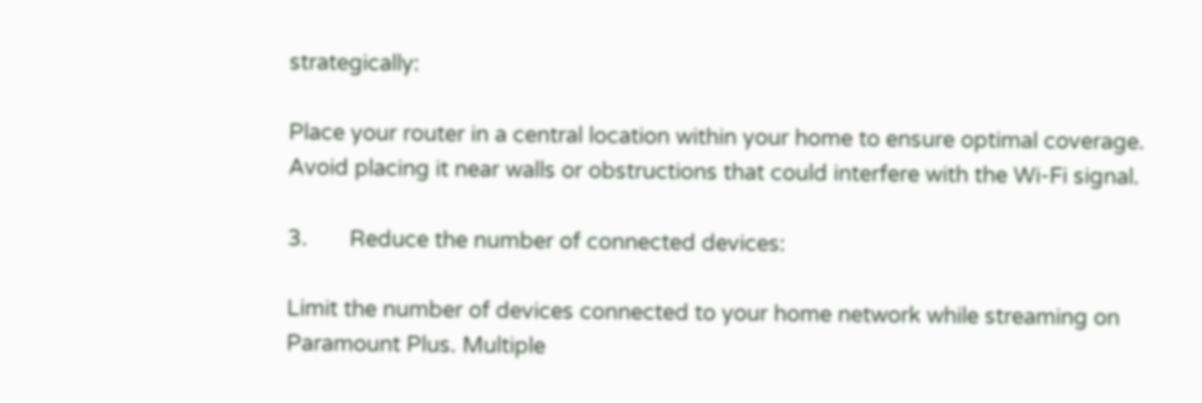strategically:

Place your router in a central location within your home to ensure optimal coverage. Avoid placing it near walls or obstructions that could interfere with the Wi-Fi signal.

3.       Reduce the number of connected devices:

Limit the number of devices connected to your home network while streaming on Paramount Plus. Multiple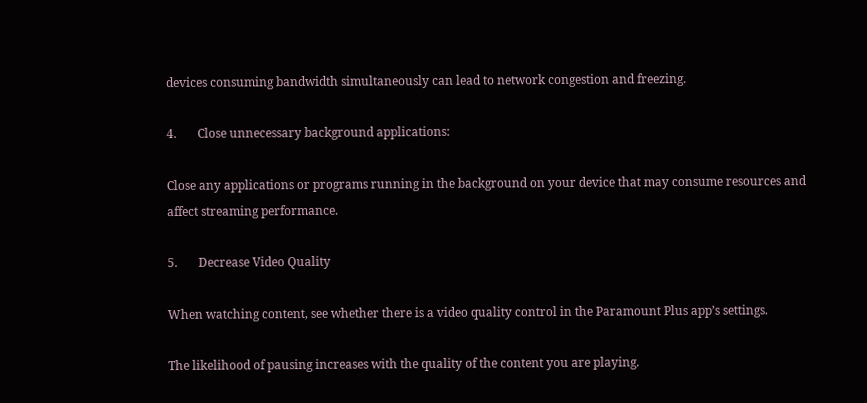devices consuming bandwidth simultaneously can lead to network congestion and freezing.

4.       Close unnecessary background applications:

Close any applications or programs running in the background on your device that may consume resources and affect streaming performance.

5.       Decrease Video Quality

When watching content, see whether there is a video quality control in the Paramount Plus app’s settings.

The likelihood of pausing increases with the quality of the content you are playing.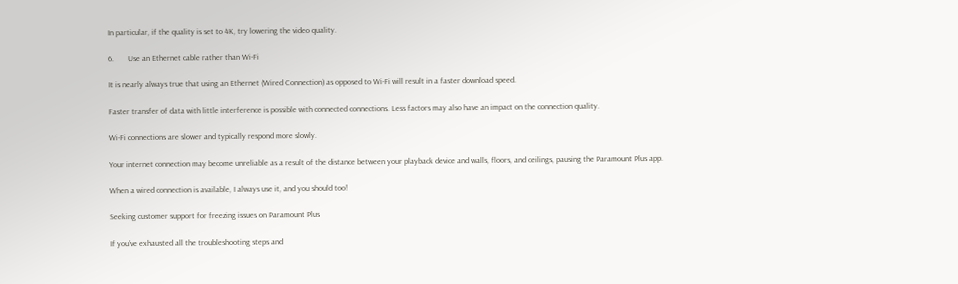In particular, if the quality is set to 4K, try lowering the video quality.

6.       Use an Ethernet cable rather than Wi-Fi

It is nearly always true that using an Ethernet (Wired Connection) as opposed to Wi-Fi will result in a faster download speed.

Faster transfer of data with little interference is possible with connected connections. Less factors may also have an impact on the connection quality.

Wi-Fi connections are slower and typically respond more slowly.

Your internet connection may become unreliable as a result of the distance between your playback device and walls, floors, and ceilings, pausing the Paramount Plus app.

When a wired connection is available, I always use it, and you should too!

Seeking customer support for freezing issues on Paramount Plus

If you’ve exhausted all the troubleshooting steps and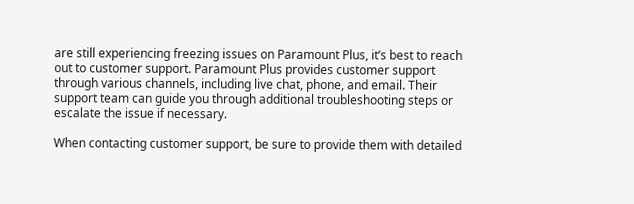are still experiencing freezing issues on Paramount Plus, it’s best to reach out to customer support. Paramount Plus provides customer support through various channels, including live chat, phone, and email. Their support team can guide you through additional troubleshooting steps or escalate the issue if necessary.

When contacting customer support, be sure to provide them with detailed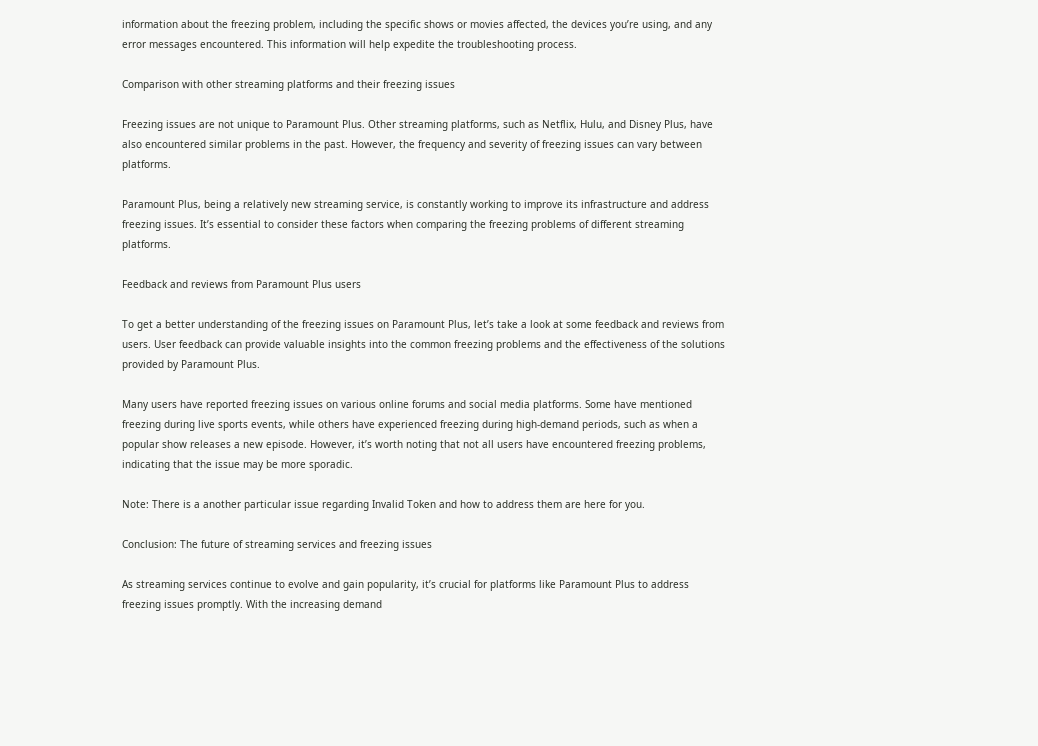information about the freezing problem, including the specific shows or movies affected, the devices you’re using, and any error messages encountered. This information will help expedite the troubleshooting process.

Comparison with other streaming platforms and their freezing issues

Freezing issues are not unique to Paramount Plus. Other streaming platforms, such as Netflix, Hulu, and Disney Plus, have also encountered similar problems in the past. However, the frequency and severity of freezing issues can vary between platforms.

Paramount Plus, being a relatively new streaming service, is constantly working to improve its infrastructure and address freezing issues. It’s essential to consider these factors when comparing the freezing problems of different streaming platforms.

Feedback and reviews from Paramount Plus users

To get a better understanding of the freezing issues on Paramount Plus, let’s take a look at some feedback and reviews from users. User feedback can provide valuable insights into the common freezing problems and the effectiveness of the solutions provided by Paramount Plus.

Many users have reported freezing issues on various online forums and social media platforms. Some have mentioned freezing during live sports events, while others have experienced freezing during high-demand periods, such as when a popular show releases a new episode. However, it’s worth noting that not all users have encountered freezing problems, indicating that the issue may be more sporadic.

Note: There is a another particular issue regarding Invalid Token and how to address them are here for you.

Conclusion: The future of streaming services and freezing issues

As streaming services continue to evolve and gain popularity, it’s crucial for platforms like Paramount Plus to address freezing issues promptly. With the increasing demand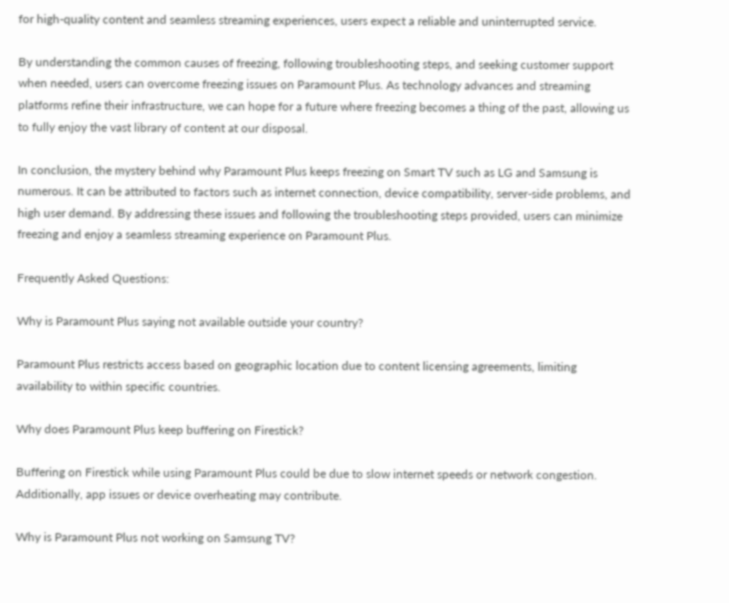for high-quality content and seamless streaming experiences, users expect a reliable and uninterrupted service.

By understanding the common causes of freezing, following troubleshooting steps, and seeking customer support when needed, users can overcome freezing issues on Paramount Plus. As technology advances and streaming platforms refine their infrastructure, we can hope for a future where freezing becomes a thing of the past, allowing us to fully enjoy the vast library of content at our disposal.

In conclusion, the mystery behind why Paramount Plus keeps freezing on Smart TV such as LG and Samsung is numerous. It can be attributed to factors such as internet connection, device compatibility, server-side problems, and high user demand. By addressing these issues and following the troubleshooting steps provided, users can minimize freezing and enjoy a seamless streaming experience on Paramount Plus.

Frequently Asked Questions:

Why is Paramount Plus saying not available outside your country?

Paramount Plus restricts access based on geographic location due to content licensing agreements, limiting availability to within specific countries.

Why does Paramount Plus keep buffering on Firestick?

Buffering on Firestick while using Paramount Plus could be due to slow internet speeds or network congestion. Additionally, app issues or device overheating may contribute.

Why is Paramount Plus not working on Samsung TV?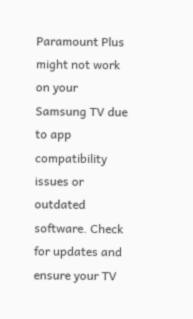Paramount Plus might not work on your Samsung TV due to app compatibility issues or outdated software. Check for updates and ensure your TV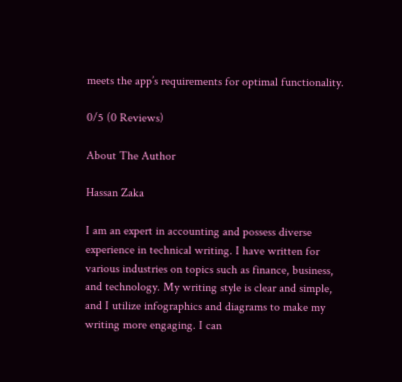meets the app’s requirements for optimal functionality.

0/5 (0 Reviews)

About The Author

Hassan Zaka

I am an expert in accounting and possess diverse experience in technical writing. I have written for various industries on topics such as finance, business, and technology. My writing style is clear and simple, and I utilize infographics and diagrams to make my writing more engaging. I can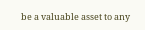be a valuable asset to any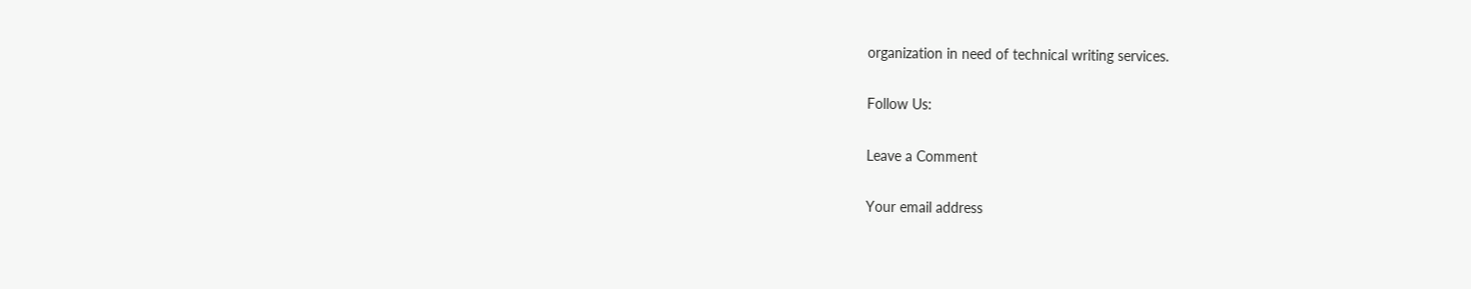organization in need of technical writing services.

Follow Us:

Leave a Comment

Your email address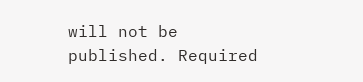will not be published. Required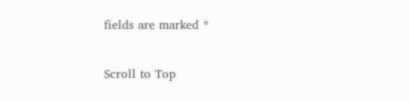fields are marked *

Scroll to Top